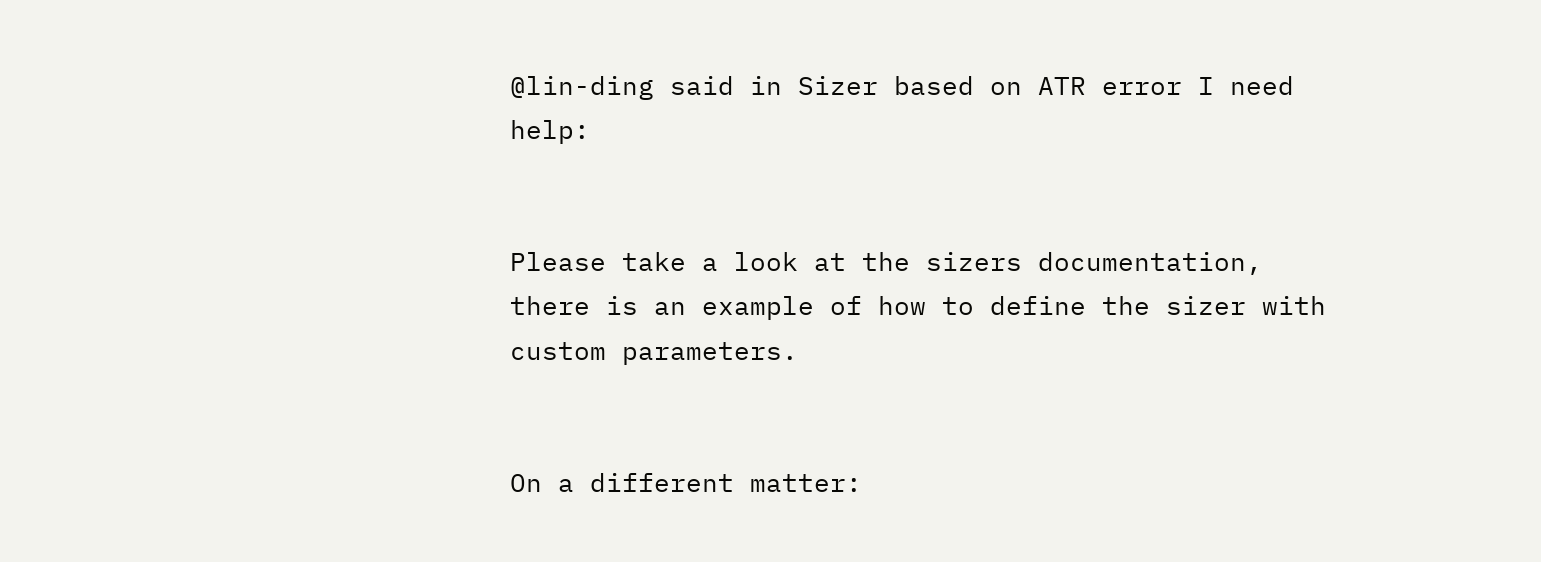@lin-ding said in Sizer based on ATR error I need help:


Please take a look at the sizers documentation, there is an example of how to define the sizer with custom parameters.


On a different matter: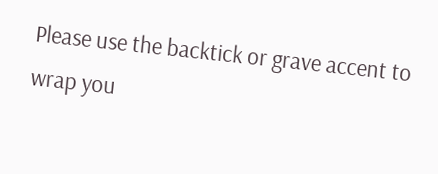Please use the backtick or grave accent to wrap you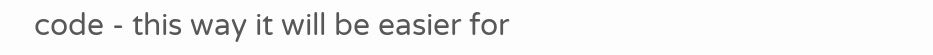code - this way it will be easier for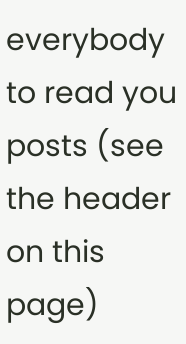everybody to read you posts (see the header on this page)